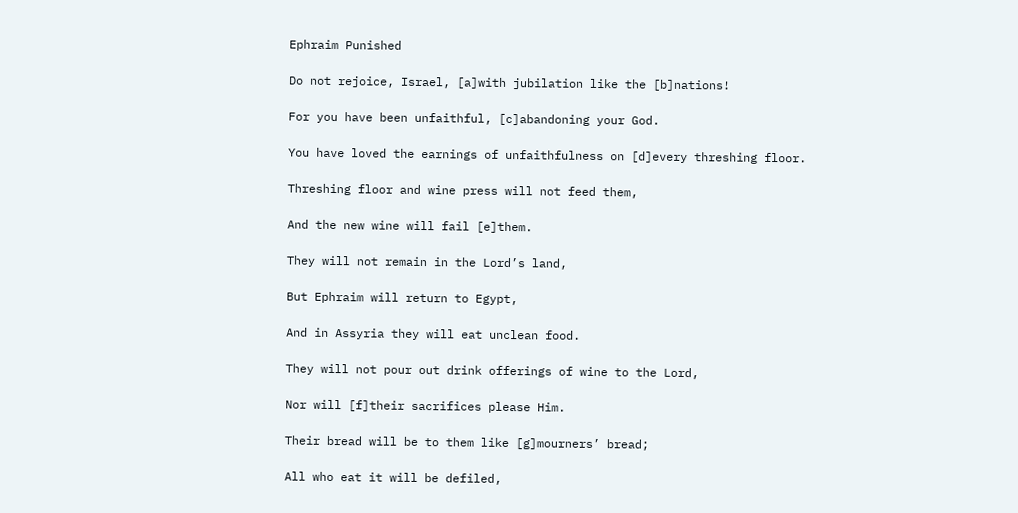Ephraim Punished

Do not rejoice, Israel, [a]with jubilation like the [b]nations!

For you have been unfaithful, [c]abandoning your God.

You have loved the earnings of unfaithfulness on [d]every threshing floor.

Threshing floor and wine press will not feed them,

And the new wine will fail [e]them.

They will not remain in the Lord’s land,

But Ephraim will return to Egypt,

And in Assyria they will eat unclean food.

They will not pour out drink offerings of wine to the Lord,

Nor will [f]their sacrifices please Him.

Their bread will be to them like [g]mourners’ bread;

All who eat it will be defiled,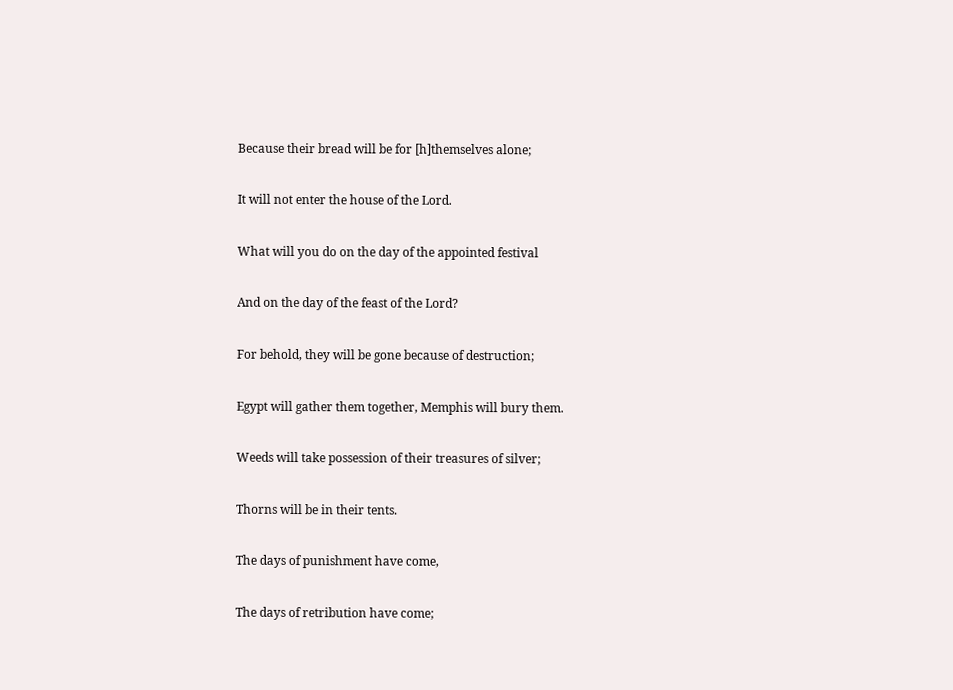Because their bread will be for [h]themselves alone;

It will not enter the house of the Lord.

What will you do on the day of the appointed festival

And on the day of the feast of the Lord?

For behold, they will be gone because of destruction;

Egypt will gather them together, Memphis will bury them.

Weeds will take possession of their treasures of silver;

Thorns will be in their tents.

The days of punishment have come,

The days of retribution have come;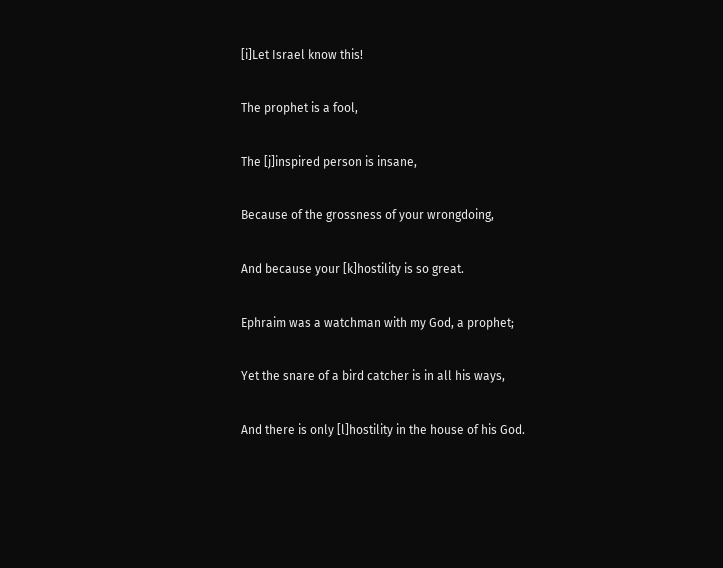[i]Let Israel know this!

The prophet is a fool,

The [j]inspired person is insane,

Because of the grossness of your wrongdoing,

And because your [k]hostility is so great.

Ephraim was a watchman with my God, a prophet;

Yet the snare of a bird catcher is in all his ways,

And there is only [l]hostility in the house of his God.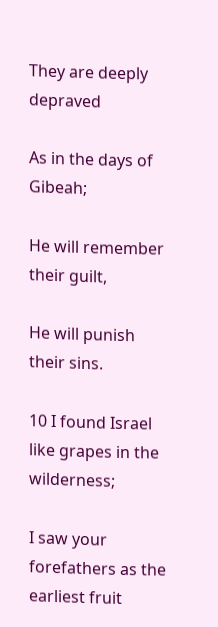They are deeply depraved

As in the days of Gibeah;

He will remember their guilt,

He will punish their sins.

10 I found Israel like grapes in the wilderness;

I saw your forefathers as the earliest fruit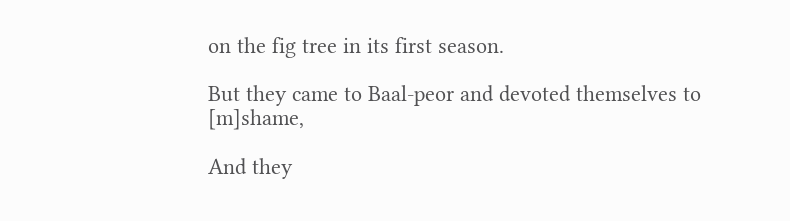on the fig tree in its first season.

But they came to Baal-peor and devoted themselves to [m]shame,

And they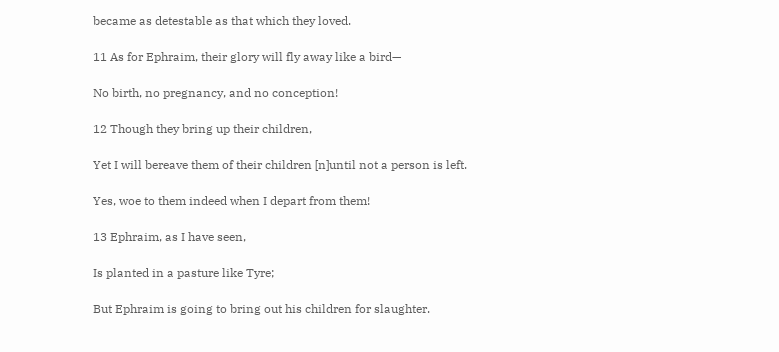became as detestable as that which they loved.

11 As for Ephraim, their glory will fly away like a bird—

No birth, no pregnancy, and no conception!

12 Though they bring up their children,

Yet I will bereave them of their children [n]until not a person is left.

Yes, woe to them indeed when I depart from them!

13 Ephraim, as I have seen,

Is planted in a pasture like Tyre;

But Ephraim is going to bring out his children for slaughter.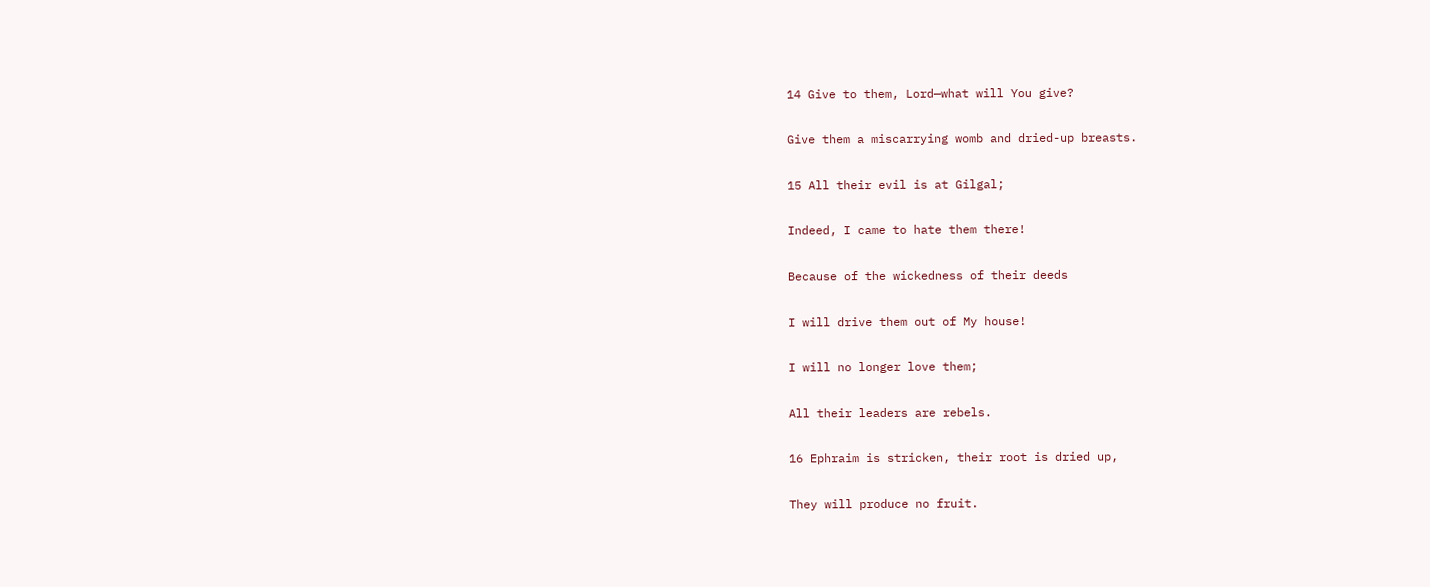14 Give to them, Lord—what will You give?

Give them a miscarrying womb and dried-up breasts.

15 All their evil is at Gilgal;

Indeed, I came to hate them there!

Because of the wickedness of their deeds

I will drive them out of My house!

I will no longer love them;

All their leaders are rebels.

16 Ephraim is stricken, their root is dried up,

They will produce no fruit.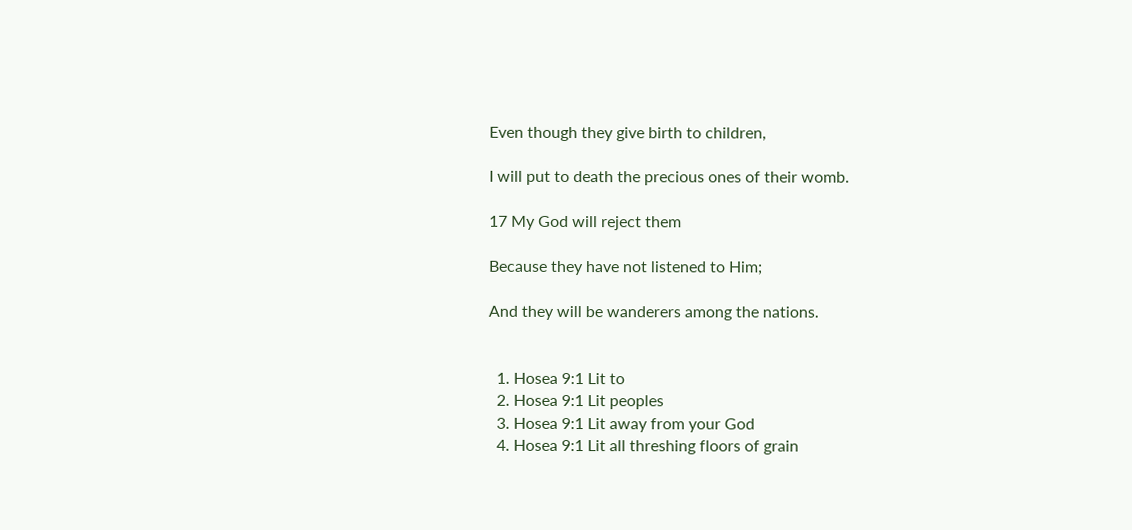Even though they give birth to children,

I will put to death the precious ones of their womb.

17 My God will reject them

Because they have not listened to Him;

And they will be wanderers among the nations.


  1. Hosea 9:1 Lit to
  2. Hosea 9:1 Lit peoples
  3. Hosea 9:1 Lit away from your God
  4. Hosea 9:1 Lit all threshing floors of grain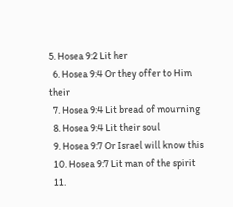5. Hosea 9:2 Lit her
  6. Hosea 9:4 Or they offer to Him their
  7. Hosea 9:4 Lit bread of mourning
  8. Hosea 9:4 Lit their soul
  9. Hosea 9:7 Or Israel will know this
  10. Hosea 9:7 Lit man of the spirit
  11.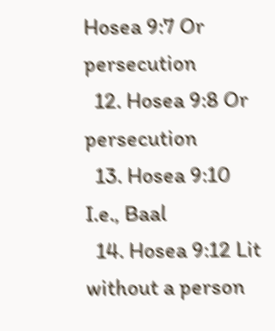Hosea 9:7 Or persecution
  12. Hosea 9:8 Or persecution
  13. Hosea 9:10 I.e., Baal
  14. Hosea 9:12 Lit without a person